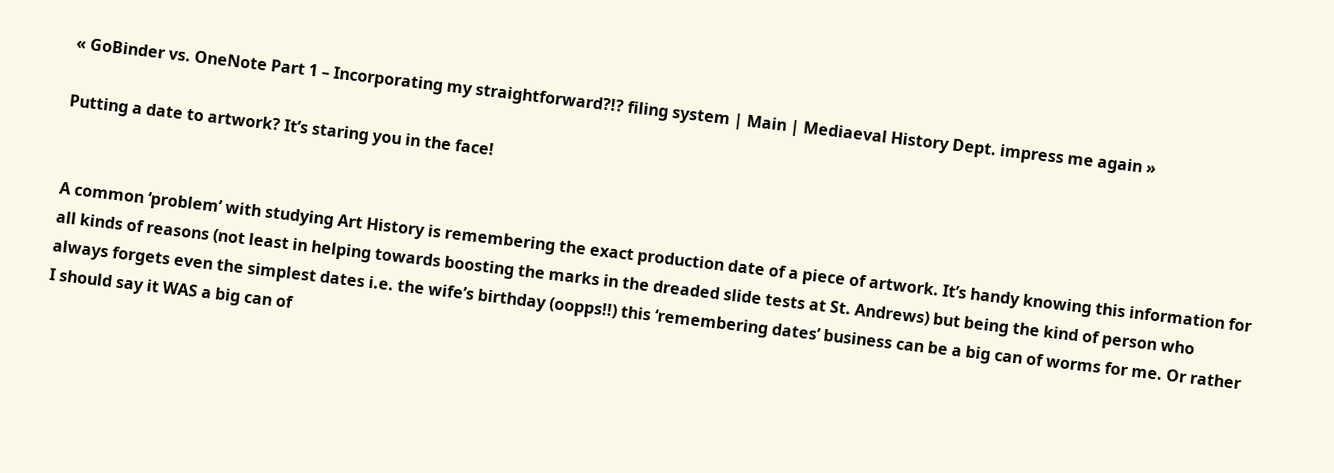« GoBinder vs. OneNote Part 1 – Incorporating my straightforward?!? filing system | Main | Mediaeval History Dept. impress me again »

Putting a date to artwork? It’s staring you in the face!


A common ‘problem’ with studying Art History is remembering the exact production date of a piece of artwork. It’s handy knowing this information for all kinds of reasons (not least in helping towards boosting the marks in the dreaded slide tests at St. Andrews) but being the kind of person who always forgets even the simplest dates i.e. the wife’s birthday (oopps!!) this ‘remembering dates’ business can be a big can of worms for me. Or rather I should say it WAS a big can of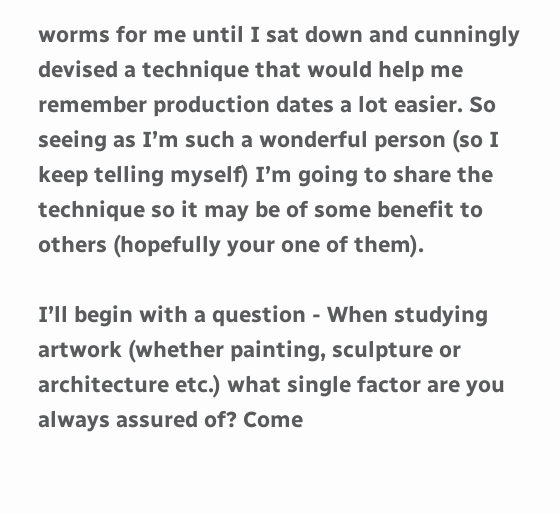worms for me until I sat down and cunningly devised a technique that would help me remember production dates a lot easier. So seeing as I’m such a wonderful person (so I keep telling myself) I’m going to share the technique so it may be of some benefit to others (hopefully your one of them).

I’ll begin with a question - When studying artwork (whether painting, sculpture or architecture etc.) what single factor are you always assured of? Come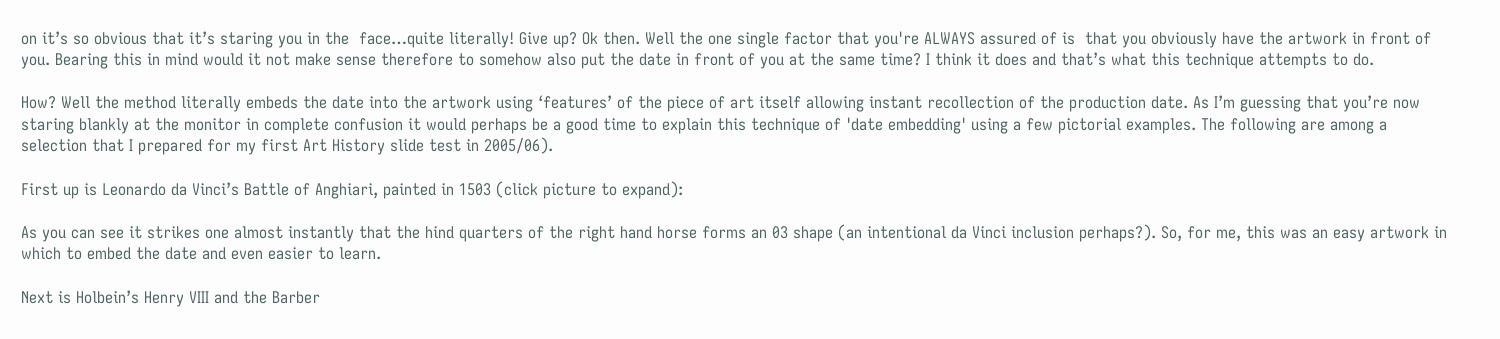on it’s so obvious that it’s staring you in the  face…quite literally! Give up? Ok then. Well the one single factor that you're ALWAYS assured of is  that you obviously have the artwork in front of you. Bearing this in mind would it not make sense therefore to somehow also put the date in front of you at the same time? I think it does and that’s what this technique attempts to do.

How? Well the method literally embeds the date into the artwork using ‘features’ of the piece of art itself allowing instant recollection of the production date. As I’m guessing that you’re now staring blankly at the monitor in complete confusion it would perhaps be a good time to explain this technique of 'date embedding' using a few pictorial examples. The following are among a selection that I prepared for my first Art History slide test in 2005/06).

First up is Leonardo da Vinci’s Battle of Anghiari, painted in 1503 (click picture to expand):

As you can see it strikes one almost instantly that the hind quarters of the right hand horse forms an 03 shape (an intentional da Vinci inclusion perhaps?). So, for me, this was an easy artwork in which to embed the date and even easier to learn.

Next is Holbein’s Henry VIII and the Barber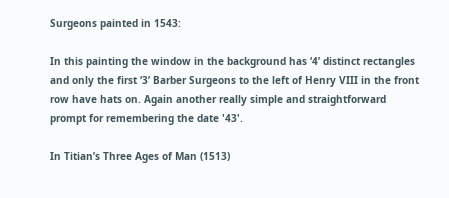Surgeons painted in 1543:

In this painting the window in the background has ‘4’ distinct rectangles and only the first ‘3’ Barber Surgeons to the left of Henry VIII in the front row have hats on. Again another really simple and straightforward prompt for remembering the date '43'.

In Titian’s Three Ages of Man (1513)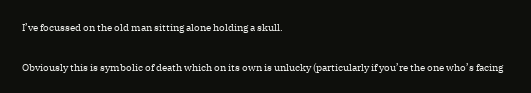I’ve focussed on the old man sitting alone holding a skull.

Obviously this is symbolic of death which on its own is unlucky (particularly if you’re the one who’s facing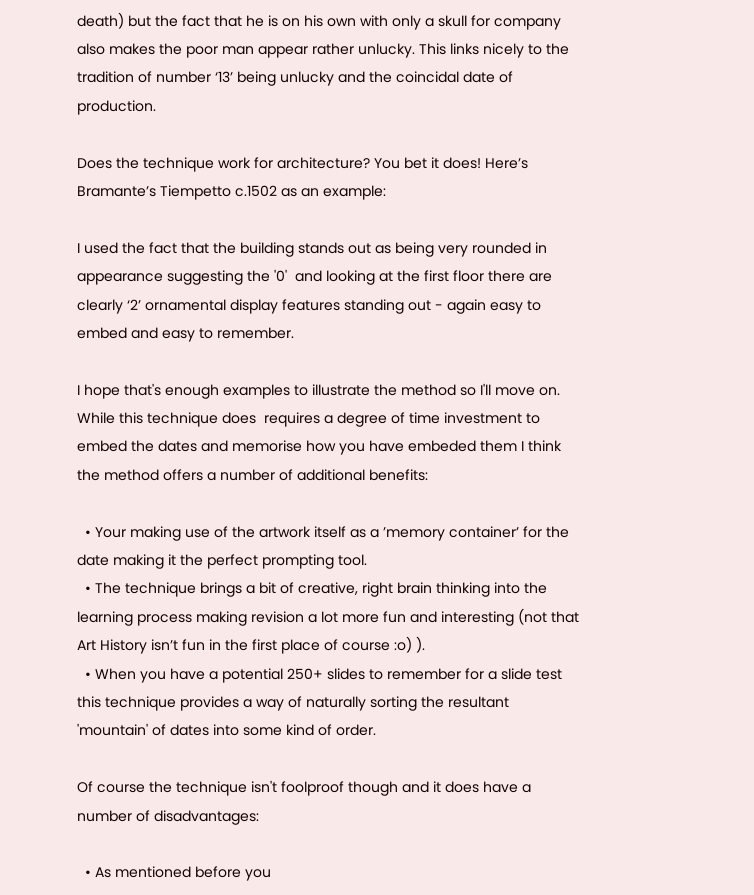death) but the fact that he is on his own with only a skull for company also makes the poor man appear rather unlucky. This links nicely to the tradition of number ‘13’ being unlucky and the coincidal date of production.

Does the technique work for architecture? You bet it does! Here’s Bramante’s Tiempetto c.1502 as an example:

I used the fact that the building stands out as being very rounded in appearance suggesting the '0'  and looking at the first floor there are clearly ‘2’ ornamental display features standing out - again easy to embed and easy to remember.

I hope that's enough examples to illustrate the method so I'll move on. While this technique does  requires a degree of time investment to embed the dates and memorise how you have embeded them I think the method offers a number of additional benefits:

  • Your making use of the artwork itself as a ’memory container’ for the date making it the perfect prompting tool.
  • The technique brings a bit of creative, right brain thinking into the learning process making revision a lot more fun and interesting (not that Art History isn’t fun in the first place of course :o) ).
  • When you have a potential 250+ slides to remember for a slide test this technique provides a way of naturally sorting the resultant 'mountain' of dates into some kind of order.

Of course the technique isn't foolproof though and it does have a number of disadvantages:

  • As mentioned before you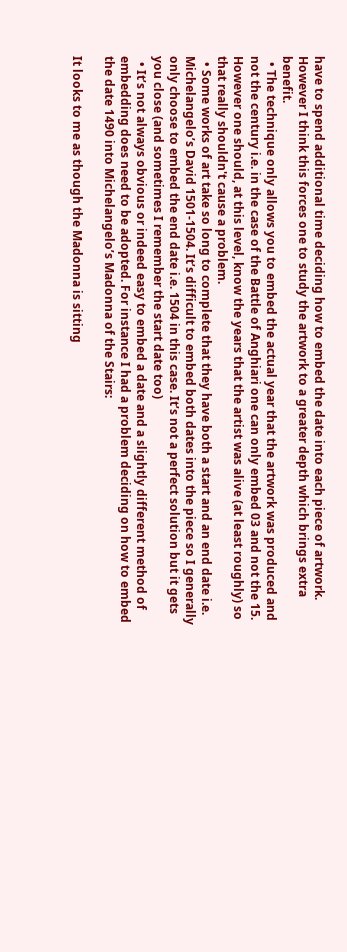have to spend additional time deciding how to embed the date into each piece of artwork. However I think this forces one to study the artwork to a greater depth which brings extra benefit.
  • The technique only allows you to embed the actual year that the artwork was produced and not the century i.e. in the case of the Battle of Anghiari one can only embed 03 and not the 15. However one should, at this level, know the years that the artist was alive (at least roughly) so that really shouldn't cause a problem.
  • Some works of art take so long to complete that they have both a start and an end date i.e. Michelangelo’s David 1501-1504. It’s difficult to embed both dates into the piece so I generally only choose to embed the end date i.e. 1504 in this case. It’s not a perfect solution but it gets you close (and sometimes I remember the start date too)
  • It’s not always obvious or indeed easy to embed a date and a slightly different method of embedding does need to be adopted. For instance I had a problem deciding on how to embed the date 1490 into Michelangelo’s Madonna of the Stairs:

It looks to me as though the Madonna is sitting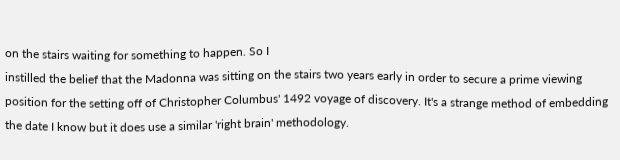on the stairs waiting for something to happen. So I
instilled the belief that the Madonna was sitting on the stairs two years early in order to secure a prime viewing position for the setting off of Christopher Columbus' 1492 voyage of discovery. It's a strange method of embedding the date I know but it does use a similar 'right brain' methodology.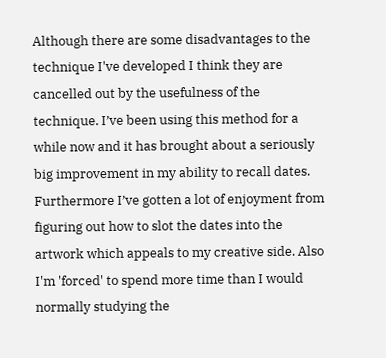Although there are some disadvantages to the technique I've developed I think they are cancelled out by the usefulness of the technique. I’ve been using this method for a while now and it has brought about a seriously big improvement in my ability to recall dates. Furthermore I’ve gotten a lot of enjoyment from figuring out how to slot the dates into the artwork which appeals to my creative side. Also I'm 'forced' to spend more time than I would normally studying the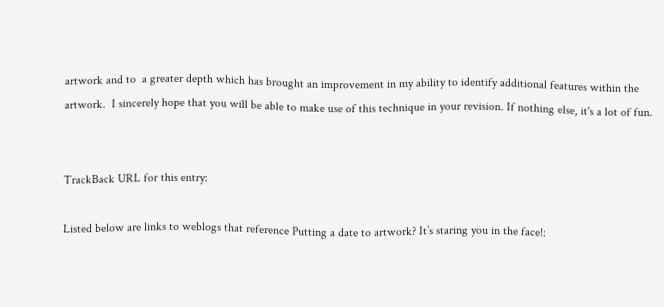artwork and to  a greater depth which has brought an improvement in my ability to identify additional features within the artwork.  I sincerely hope that you will be able to make use of this technique in your revision. If nothing else, it's a lot of fun.


TrackBack URL for this entry:

Listed below are links to weblogs that reference Putting a date to artwork? It’s staring you in the face!: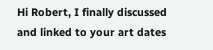Hi Robert, I finally discussed and linked to your art dates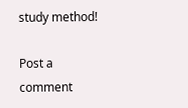study method!

Post a comment